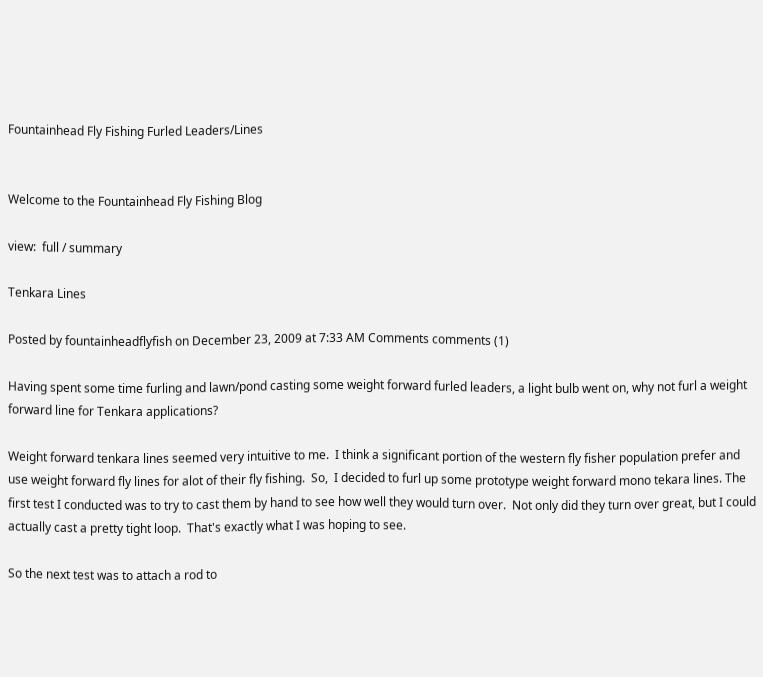Fountainhead Fly Fishing Furled Leaders/Lines


Welcome to the Fountainhead Fly Fishing Blog

view:  full / summary

Tenkara Lines

Posted by fountainheadflyfish on December 23, 2009 at 7:33 AM Comments comments (1)

Having spent some time furling and lawn/pond casting some weight forward furled leaders, a light bulb went on, why not furl a weight forward line for Tenkara applications?

Weight forward tenkara lines seemed very intuitive to me.  I think a significant portion of the western fly fisher population prefer and use weight forward fly lines for alot of their fly fishing.  So,  I decided to furl up some prototype weight forward mono tekara lines. The first test I conducted was to try to cast them by hand to see how well they would turn over.  Not only did they turn over great, but I could actually cast a pretty tight loop.  That's exactly what I was hoping to see.

So the next test was to attach a rod to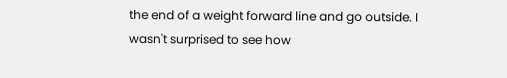the end of a weight forward line and go outside. I wasn't surprised to see how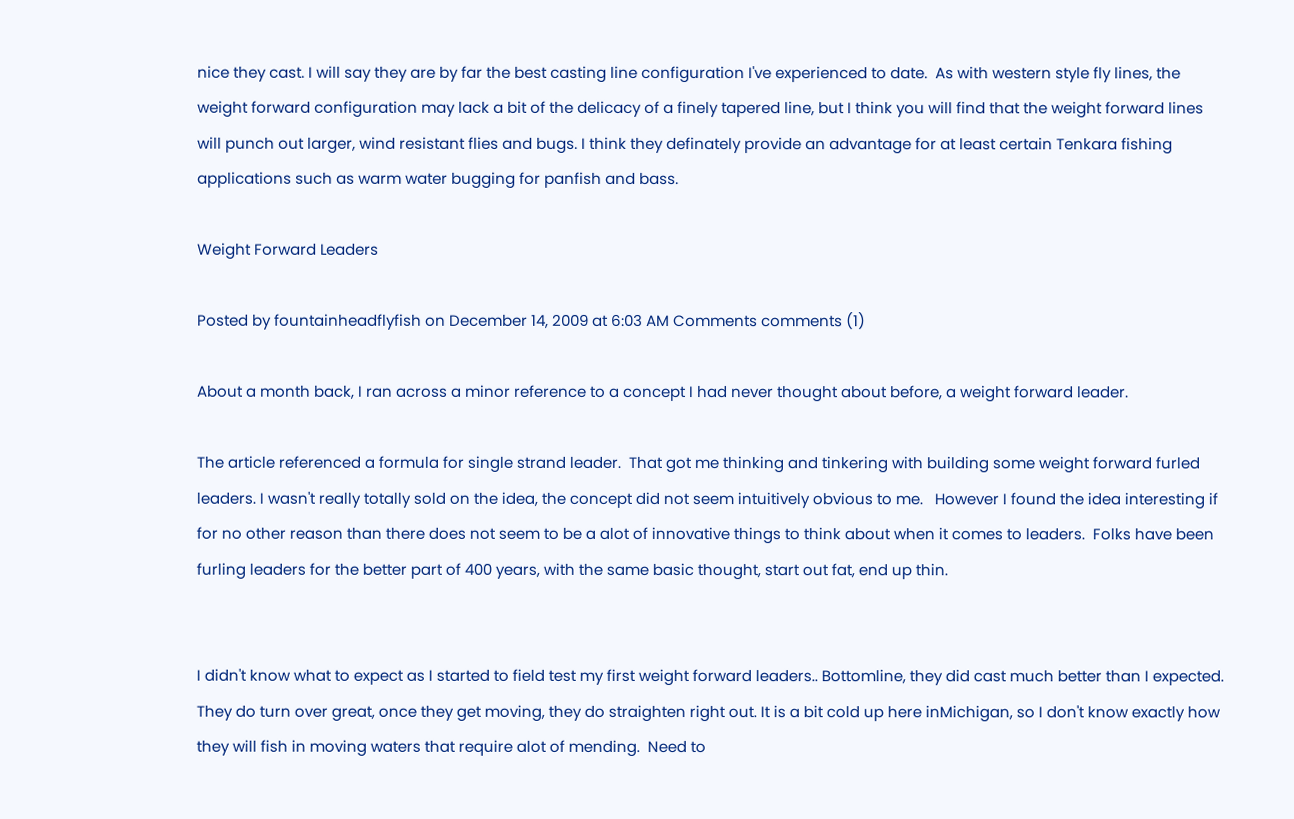nice they cast. I will say they are by far the best casting line configuration I've experienced to date.  As with western style fly lines, the weight forward configuration may lack a bit of the delicacy of a finely tapered line, but I think you will find that the weight forward lines will punch out larger, wind resistant flies and bugs. I think they definately provide an advantage for at least certain Tenkara fishing applications such as warm water bugging for panfish and bass.

Weight Forward Leaders

Posted by fountainheadflyfish on December 14, 2009 at 6:03 AM Comments comments (1)

About a month back, I ran across a minor reference to a concept I had never thought about before, a weight forward leader.

The article referenced a formula for single strand leader.  That got me thinking and tinkering with building some weight forward furled leaders. I wasn't really totally sold on the idea, the concept did not seem intuitively obvious to me.   However I found the idea interesting if for no other reason than there does not seem to be a alot of innovative things to think about when it comes to leaders.  Folks have been furling leaders for the better part of 400 years, with the same basic thought, start out fat, end up thin.


I didn't know what to expect as I started to field test my first weight forward leaders.. Bottomline, they did cast much better than I expected. They do turn over great, once they get moving, they do straighten right out. It is a bit cold up here inMichigan, so I don't know exactly how they will fish in moving waters that require alot of mending.  Need to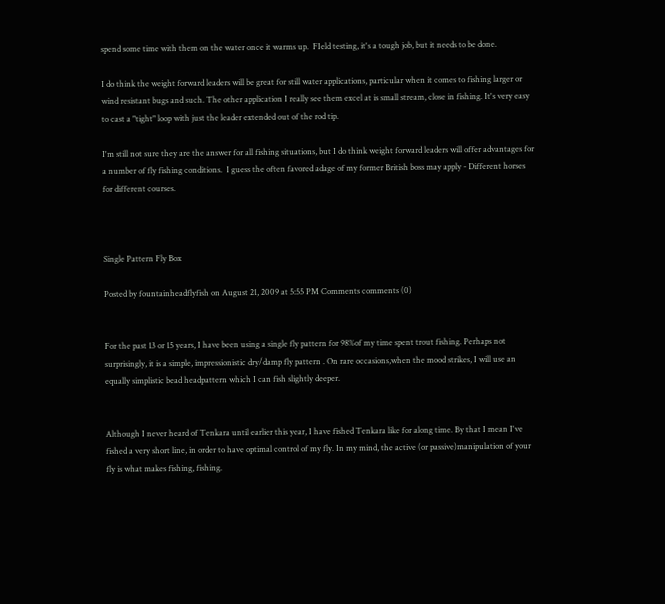spend some time with them on the water once it warms up.  FIeld testing, it's a tough job, but it needs to be done.

I do think the weight forward leaders will be great for still water applications, particular when it comes to fishing larger or wind resistant bugs and such. The other application I really see them excel at is small stream, close in fishing. It's very easy to cast a "tight" loop with just the leader extended out of the rod tip.

I'm still not sure they are the answer for all fishing situations, but I do think weight forward leaders will offer advantages for a number of fly fishing conditions.  I guess the often favored adage of my former British boss may apply - Different horses for different courses.



Single Pattern Fly Box

Posted by fountainheadflyfish on August 21, 2009 at 5:55 PM Comments comments (0)


For the past 13 or 15 years, I have been using a single fly pattern for 98%of my time spent trout fishing. Perhaps not surprisingly, it is a simple, impressionistic dry/damp fly pattern . On rare occasions,when the mood strikes, I will use an equally simplistic bead headpattern which I can fish slightly deeper.


Although I never heard of Tenkara until earlier this year, I have fished Tenkara like for along time. By that I mean I've fished a very short line, in order to have optimal control of my fly. In my mind, the active (or passive)manipulation of your fly is what makes fishing, fishing.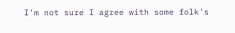I'm not sure I agree with some folk's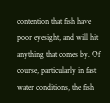contention that fish have poor eyesight, and will hit anything that comes by. Of course, particularly in fast water conditions, the fish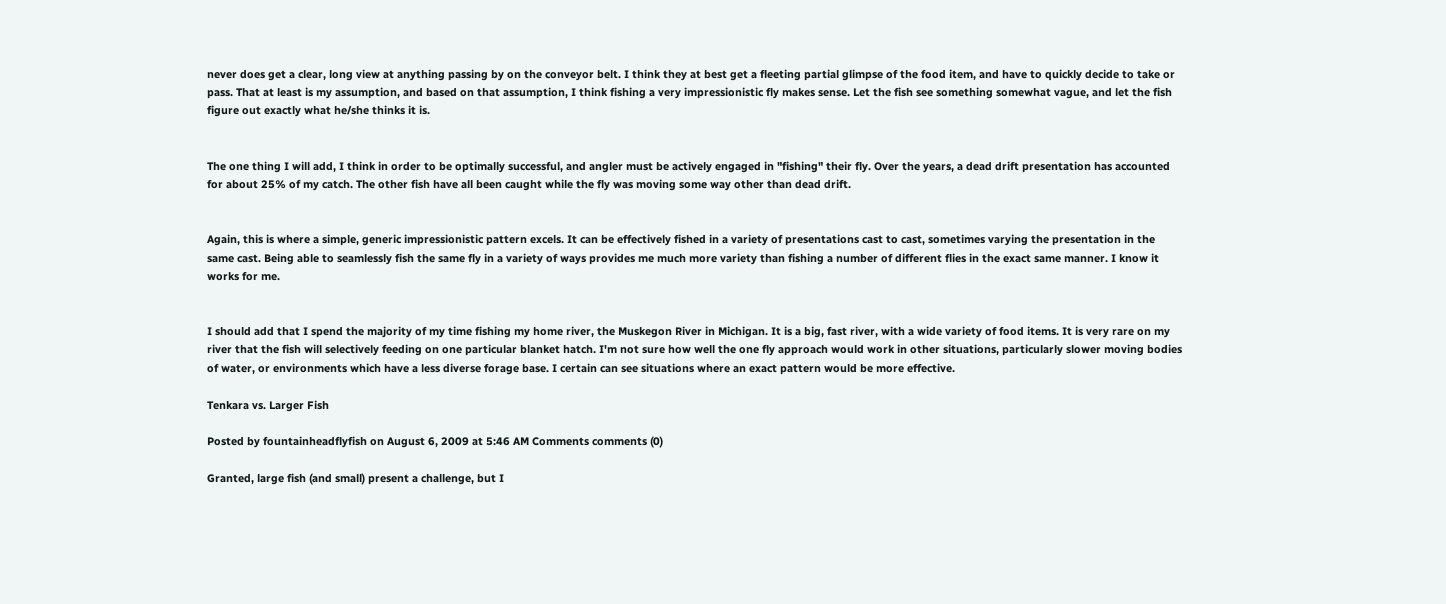never does get a clear, long view at anything passing by on the conveyor belt. I think they at best get a fleeting partial glimpse of the food item, and have to quickly decide to take or pass. That at least is my assumption, and based on that assumption, I think fishing a very impressionistic fly makes sense. Let the fish see something somewhat vague, and let the fish figure out exactly what he/she thinks it is.


The one thing I will add, I think in order to be optimally successful, and angler must be actively engaged in "fishing" their fly. Over the years, a dead drift presentation has accounted for about 25% of my catch. The other fish have all been caught while the fly was moving some way other than dead drift.


Again, this is where a simple, generic impressionistic pattern excels. It can be effectively fished in a variety of presentations cast to cast, sometimes varying the presentation in the same cast. Being able to seamlessly fish the same fly in a variety of ways provides me much more variety than fishing a number of different flies in the exact same manner. I know it works for me.


I should add that I spend the majority of my time fishing my home river, the Muskegon River in Michigan. It is a big, fast river, with a wide variety of food items. It is very rare on my river that the fish will selectively feeding on one particular blanket hatch. I'm not sure how well the one fly approach would work in other situations, particularly slower moving bodies of water, or environments which have a less diverse forage base. I certain can see situations where an exact pattern would be more effective.

Tenkara vs. Larger Fish

Posted by fountainheadflyfish on August 6, 2009 at 5:46 AM Comments comments (0)

Granted, large fish (and small) present a challenge, but I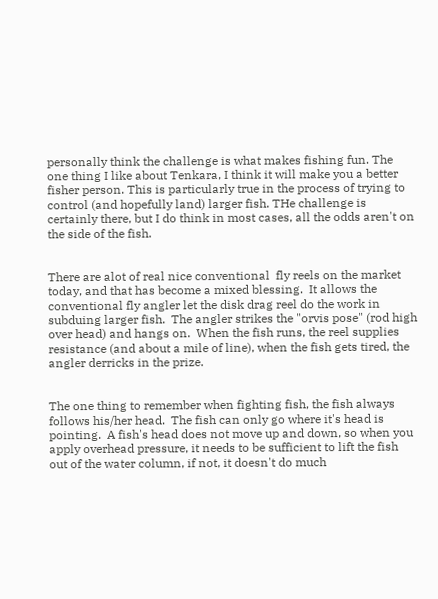personally think the challenge is what makes fishing fun. The one thing I like about Tenkara, I think it will make you a better fisher person. This is particularly true in the process of trying to control (and hopefully land) larger fish. THe challenge is certainly there, but I do think in most cases, all the odds aren't on the side of the fish.


There are alot of real nice conventional  fly reels on the market today, and that has become a mixed blessing.  It allows the conventional fly angler let the disk drag reel do the work in subduing larger fish.  The angler strikes the "orvis pose" (rod high over head) and hangs on.  When the fish runs, the reel supplies resistance (and about a mile of line), when the fish gets tired, the angler derricks in the prize.


The one thing to remember when fighting fish, the fish always follows his/her head.  The fish can only go where it's head is pointing.  A fish's head does not move up and down, so when you apply overhead pressure, it needs to be sufficient to lift the fish out of the water column, if not, it doesn't do much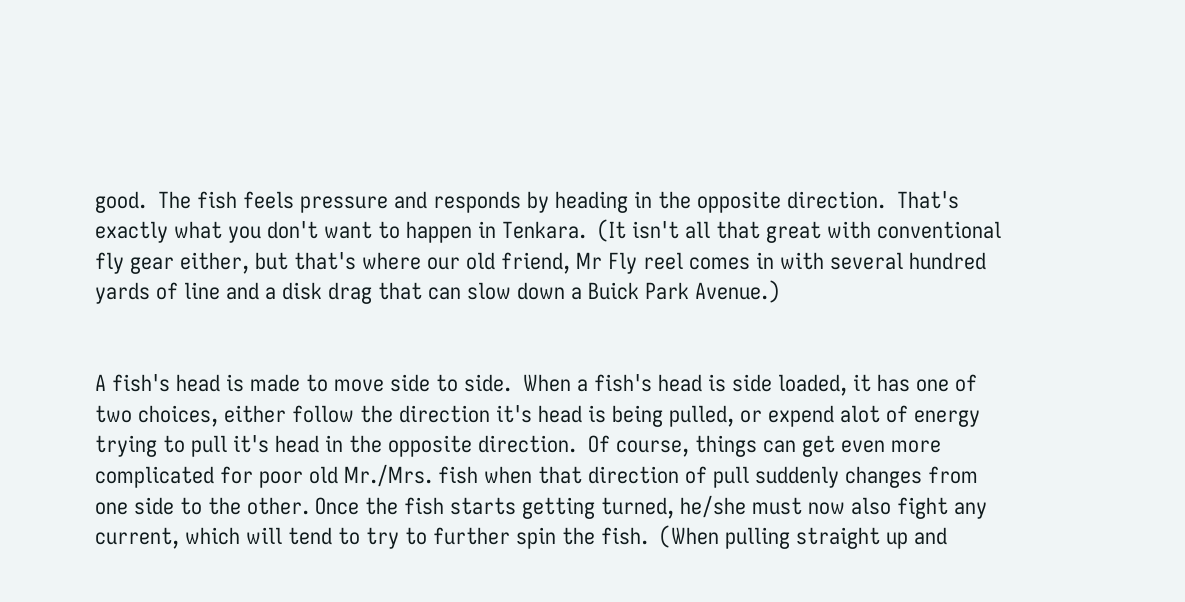good.  The fish feels pressure and responds by heading in the opposite direction.  That's exactly what you don't want to happen in Tenkara.  (It isn't all that great with conventional fly gear either, but that's where our old friend, Mr Fly reel comes in with several hundred yards of line and a disk drag that can slow down a Buick Park Avenue.)


A fish's head is made to move side to side.  When a fish's head is side loaded, it has one of two choices, either follow the direction it's head is being pulled, or expend alot of energy trying to pull it's head in the opposite direction.  Of course, things can get even more complicated for poor old Mr./Mrs. fish when that direction of pull suddenly changes from one side to the other. Once the fish starts getting turned, he/she must now also fight any current, which will tend to try to further spin the fish.  (When pulling straight up and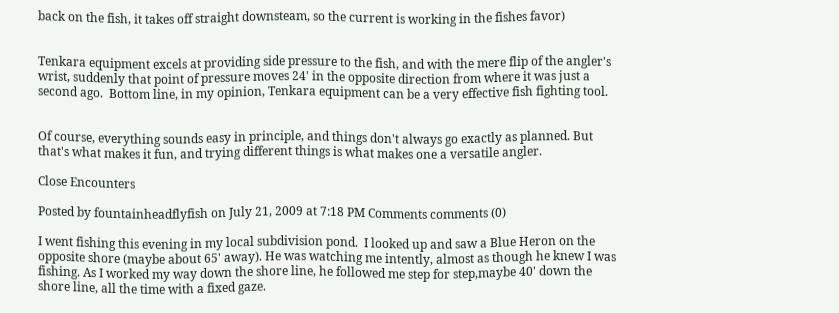back on the fish, it takes off straight downsteam, so the current is working in the fishes favor)


Tenkara equipment excels at providing side pressure to the fish, and with the mere flip of the angler's wrist, suddenly that point of pressure moves 24' in the opposite direction from where it was just a second ago.  Bottom line, in my opinion, Tenkara equipment can be a very effective fish fighting tool.


Of course, everything sounds easy in principle, and things don't always go exactly as planned. But that's what makes it fun, and trying different things is what makes one a versatile angler.

Close Encounters

Posted by fountainheadflyfish on July 21, 2009 at 7:18 PM Comments comments (0)

I went fishing this evening in my local subdivision pond.  I looked up and saw a Blue Heron on the opposite shore (maybe about 65' away). He was watching me intently, almost as though he knew I was fishing. As I worked my way down the shore line, he followed me step for step,maybe 40' down the shore line, all the time with a fixed gaze.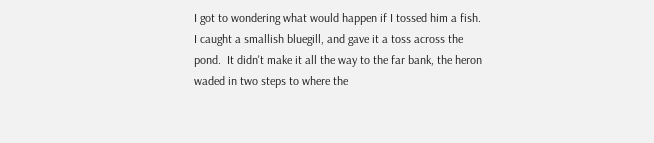I got to wondering what would happen if I tossed him a fish.  I caught a smallish bluegill, and gave it a toss across the pond.  It didn't make it all the way to the far bank, the heron waded in two steps to where the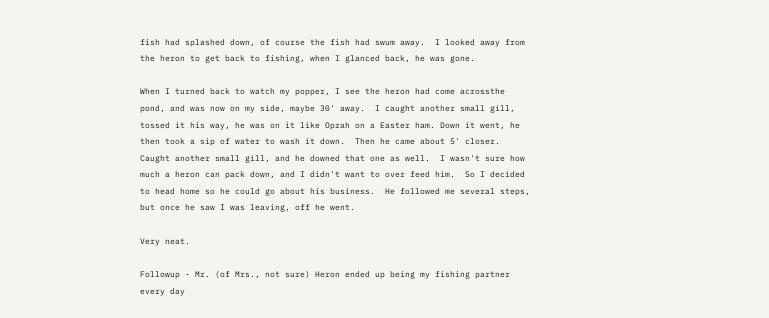fish had splashed down, of course the fish had swum away.  I looked away from the heron to get back to fishing, when I glanced back, he was gone.

When I turned back to watch my popper, I see the heron had come acrossthe pond, and was now on my side, maybe 30' away.  I caught another small gill, tossed it his way, he was on it like Oprah on a Easter ham. Down it went, he then took a sip of water to wash it down.  Then he came about 5' closer.  Caught another small gill, and he downed that one as well.  I wasn't sure how much a heron can pack down, and I didn't want to over feed him.  So I decided to head home so he could go about his business.  He followed me several steps, but once he saw I was leaving, off he went.

Very neat.

Followup - Mr. (of Mrs., not sure) Heron ended up being my fishing partner every day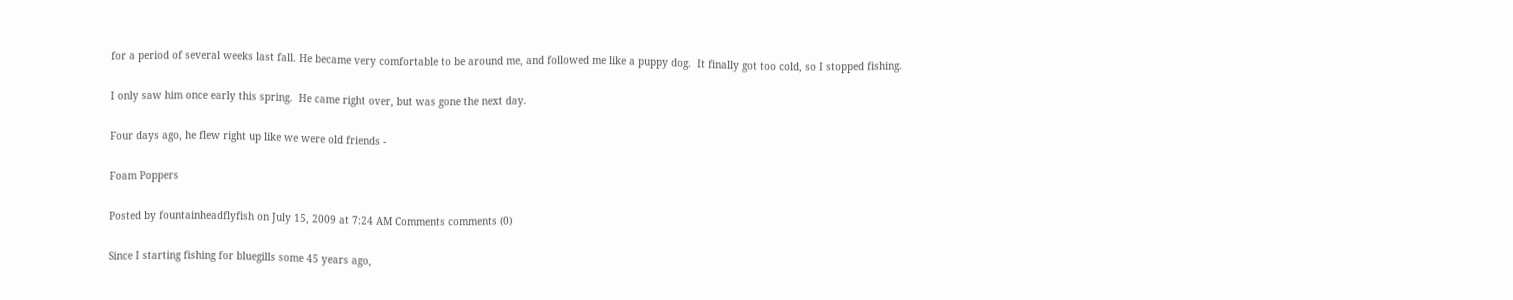for a period of several weeks last fall. He became very comfortable to be around me, and followed me like a puppy dog.  It finally got too cold, so I stopped fishing.

I only saw him once early this spring.  He came right over, but was gone the next day.

Four days ago, he flew right up like we were old friends -

Foam Poppers

Posted by fountainheadflyfish on July 15, 2009 at 7:24 AM Comments comments (0)

Since I starting fishing for bluegills some 45 years ago,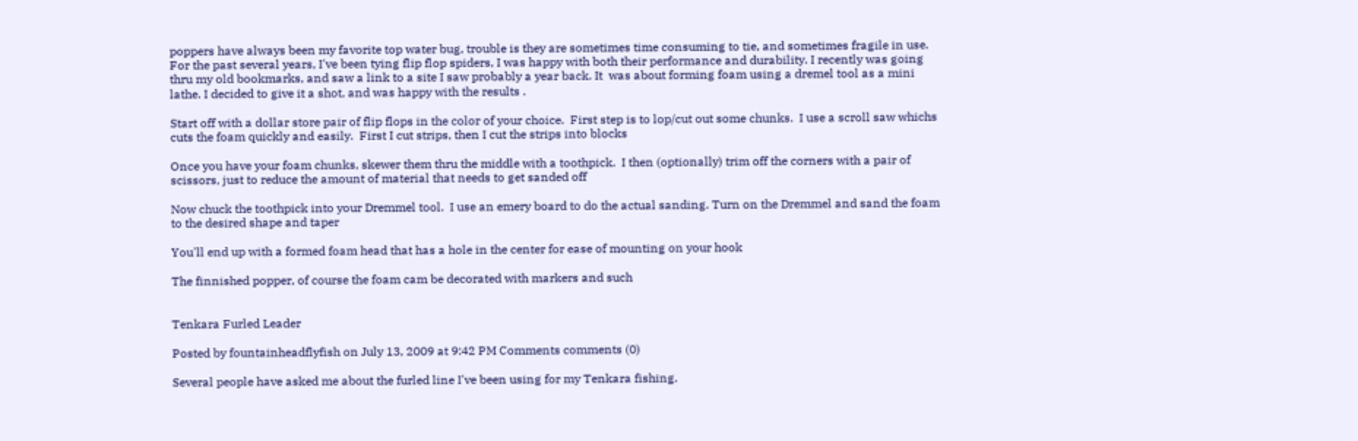poppers have always been my favorite top water bug, trouble is they are sometimes time consuming to tie, and sometimes fragile in use. For the past several years, I've been tying flip flop spiders, I was happy with both their performance and durability. I recently was going thru my old bookmarks, and saw a link to a site I saw probably a year back. It  was about forming foam using a dremel tool as a mini lathe. I decided to give it a shot, and was happy with the results .

Start off with a dollar store pair of flip flops in the color of your choice.  First step is to lop/cut out some chunks.  I use a scroll saw whichs cuts the foam quickly and easily.  First I cut strips, then I cut the strips into blocks

Once you have your foam chunks, skewer them thru the middle with a toothpick.  I then (optionally) trim off the corners with a pair of scissors, just to reduce the amount of material that needs to get sanded off

Now chuck the toothpick into your Dremmel tool.  I use an emery board to do the actual sanding. Turn on the Dremmel and sand the foam to the desired shape and taper

You'll end up with a formed foam head that has a hole in the center for ease of mounting on your hook

The finnished popper, of course the foam cam be decorated with markers and such


Tenkara Furled Leader

Posted by fountainheadflyfish on July 13, 2009 at 9:42 PM Comments comments (0)

Several people have asked me about the furled line I've been using for my Tenkara fishing.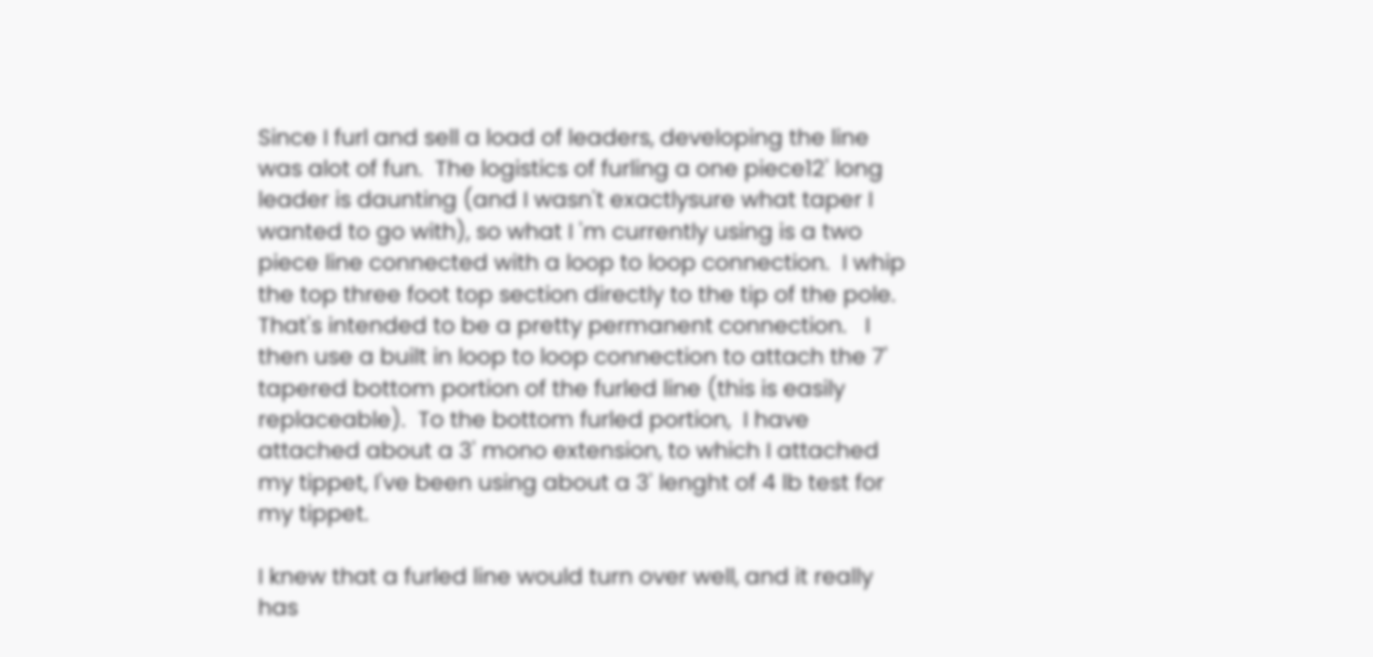Since I furl and sell a load of leaders, developing the line was alot of fun.  The logistics of furling a one piece12' long leader is daunting (and I wasn't exactlysure what taper I wanted to go with), so what I 'm currently using is a two piece line connected with a loop to loop connection.  I whip the top three foot top section directly to the tip of the pole.  That's intended to be a pretty permanent connection.   I then use a built in loop to loop connection to attach the 7' tapered bottom portion of the furled line (this is easily replaceable).  To the bottom furled portion,  I have attached about a 3' mono extension, to which I attached my tippet, I've been using about a 3' lenght of 4 lb test for my tippet.

I knew that a furled line would turn over well, and it really has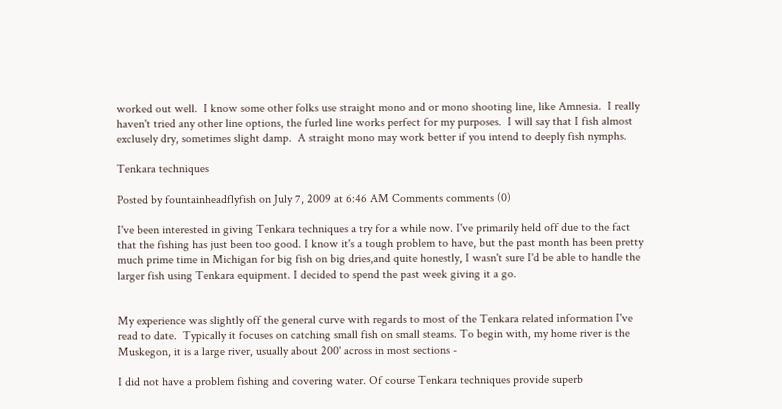worked out well.  I know some other folks use straight mono and or mono shooting line, like Amnesia.  I really haven't tried any other line options, the furled line works perfect for my purposes.  I will say that I fish almost exclusely dry, sometimes slight damp.  A straight mono may work better if you intend to deeply fish nymphs.

Tenkara techniques

Posted by fountainheadflyfish on July 7, 2009 at 6:46 AM Comments comments (0)

I've been interested in giving Tenkara techniques a try for a while now. I've primarily held off due to the fact that the fishing has just been too good. I know it's a tough problem to have, but the past month has been pretty much prime time in Michigan for big fish on big dries,and quite honestly, I wasn't sure I'd be able to handle the larger fish using Tenkara equipment. I decided to spend the past week giving it a go.


My experience was slightly off the general curve with regards to most of the Tenkara related information I've read to date.  Typically it focuses on catching small fish on small steams. To begin with, my home river is the Muskegon, it is a large river, usually about 200' across in most sections -

I did not have a problem fishing and covering water. Of course Tenkara techniques provide superb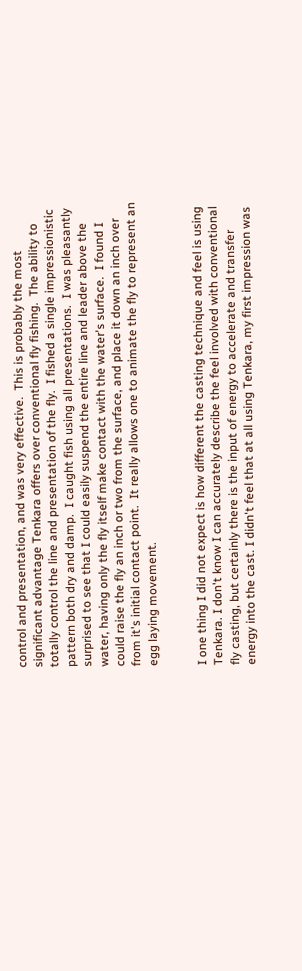control and presentation, and was very effective.  This is probably the most significant advantage Tenkara offers over conventional fly fishing.  The ability to totally control the line and presentation of the fly.  I fished a single impressionistic pattern both dry and damp.  I caught fish using all presentations.  I was pleasantly surprised to see that I could easily suspend the entire line and leader above the water, having only the fly itself make contact with the water's surface.  I found I could raise the fly an inch or two from the surface, and place it down an inch over from it's initial contact point.  It really allows one to animate the fly to represent an egg laying movement.


I one thing I did not expect is how different the casting technique and feel is using Tenkara. I don't know I can accurately describe the feel involved with conventional fly casting, but certainly there is the input of energy to accelerate and transfer energy into the cast. I didn't feel that at all using Tenkara, my first impression was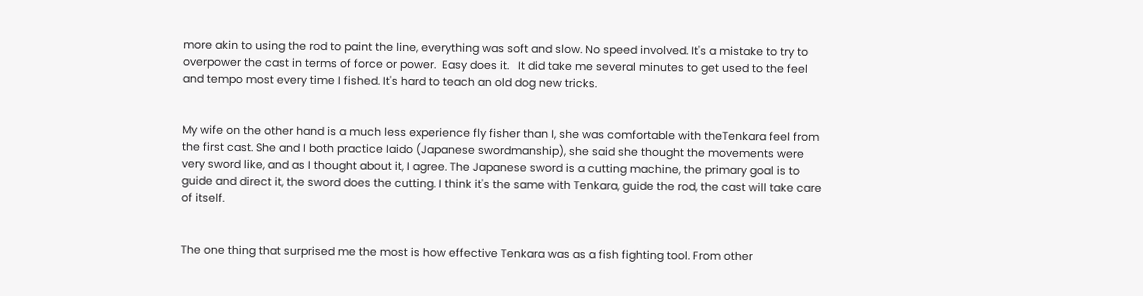more akin to using the rod to paint the line, everything was soft and slow. No speed involved. It's a mistake to try to overpower the cast in terms of force or power.  Easy does it.   It did take me several minutes to get used to the feel and tempo most every time I fished. It's hard to teach an old dog new tricks.


My wife on the other hand is a much less experience fly fisher than I, she was comfortable with theTenkara feel from the first cast. She and I both practice Iaido (Japanese swordmanship), she said she thought the movements were very sword like, and as I thought about it, I agree. The Japanese sword is a cutting machine, the primary goal is to guide and direct it, the sword does the cutting. I think it's the same with Tenkara, guide the rod, the cast will take care of itself.


The one thing that surprised me the most is how effective Tenkara was as a fish fighting tool. From other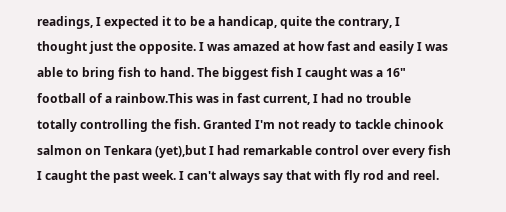readings, I expected it to be a handicap, quite the contrary, I thought just the opposite. I was amazed at how fast and easily I was able to bring fish to hand. The biggest fish I caught was a 16" football of a rainbow.This was in fast current, I had no trouble totally controlling the fish. Granted I'm not ready to tackle chinook salmon on Tenkara (yet),but I had remarkable control over every fish I caught the past week. I can't always say that with fly rod and reel.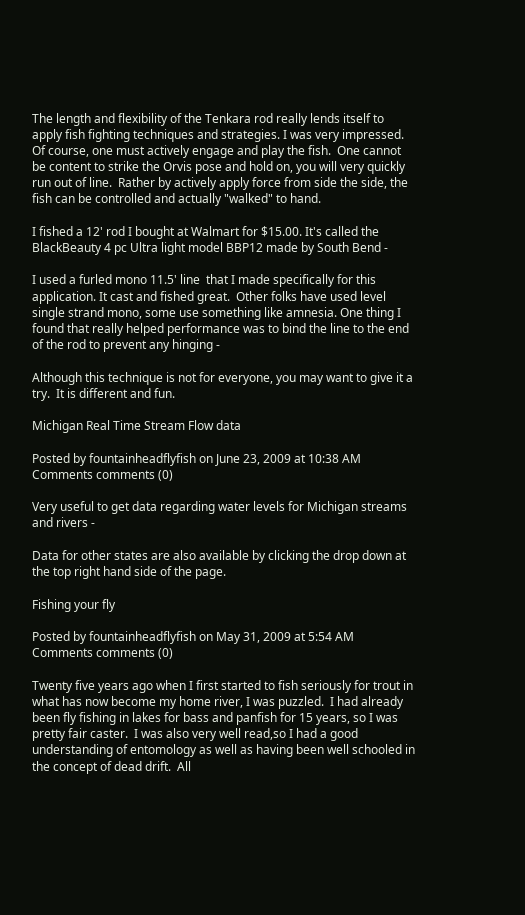The length and flexibility of the Tenkara rod really lends itself to apply fish fighting techniques and strategies. I was very impressed.  Of course, one must actively engage and play the fish.  One cannot be content to strike the Orvis pose and hold on, you will very quickly run out of line.  Rather by actively apply force from side the side, the fish can be controlled and actually "walked" to hand.

I fished a 12' rod I bought at Walmart for $15.00. It's called the BlackBeauty 4 pc Ultra light model BBP12 made by South Bend -

I used a furled mono 11.5' line  that I made specifically for this application. It cast and fished great.  Other folks have used level single strand mono, some use something like amnesia. One thing I found that really helped performance was to bind the line to the end of the rod to prevent any hinging -

Although this technique is not for everyone, you may want to give it a try.  It is different and fun.

Michigan Real Time Stream Flow data

Posted by fountainheadflyfish on June 23, 2009 at 10:38 AM Comments comments (0)

Very useful to get data regarding water levels for Michigan streams and rivers -

Data for other states are also available by clicking the drop down at the top right hand side of the page.

Fishing your fly

Posted by fountainheadflyfish on May 31, 2009 at 5:54 AM Comments comments (0)

Twenty five years ago when I first started to fish seriously for trout in what has now become my home river, I was puzzled.  I had already been fly fishing in lakes for bass and panfish for 15 years, so I was pretty fair caster.  I was also very well read,so I had a good understanding of entomology as well as having been well schooled in the concept of dead drift.  All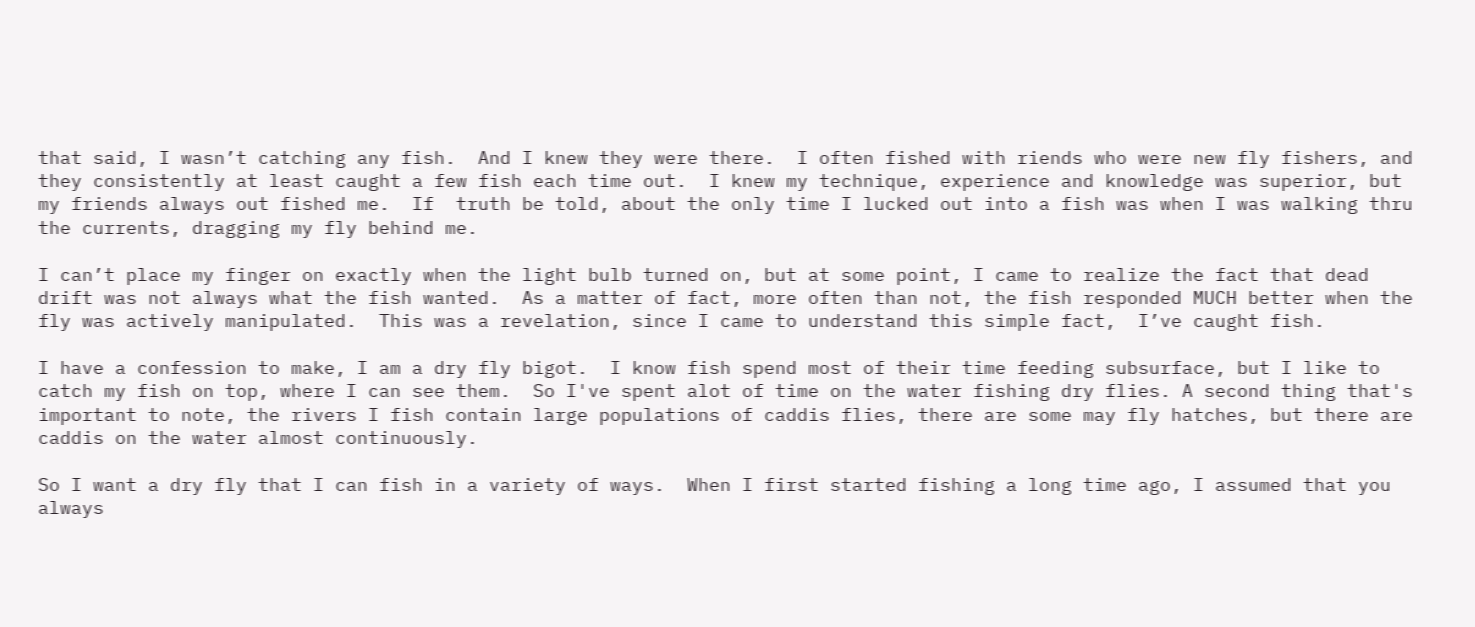that said, I wasn’t catching any fish.  And I knew they were there.  I often fished with riends who were new fly fishers, and they consistently at least caught a few fish each time out.  I knew my technique, experience and knowledge was superior, but my friends always out fished me.  If  truth be told, about the only time I lucked out into a fish was when I was walking thru the currents, dragging my fly behind me.

I can’t place my finger on exactly when the light bulb turned on, but at some point, I came to realize the fact that dead drift was not always what the fish wanted.  As a matter of fact, more often than not, the fish responded MUCH better when the fly was actively manipulated.  This was a revelation, since I came to understand this simple fact,  I’ve caught fish.

I have a confession to make, I am a dry fly bigot.  I know fish spend most of their time feeding subsurface, but I like to catch my fish on top, where I can see them.  So I've spent alot of time on the water fishing dry flies. A second thing that's important to note, the rivers I fish contain large populations of caddis flies, there are some may fly hatches, but there are caddis on the water almost continuously.

So I want a dry fly that I can fish in a variety of ways.  When I first started fishing a long time ago, I assumed that you always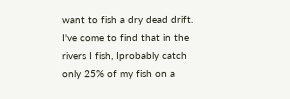want to fish a dry dead drift.  I've come to find that in the rivers I fish, Iprobably catch only 25% of my fish on a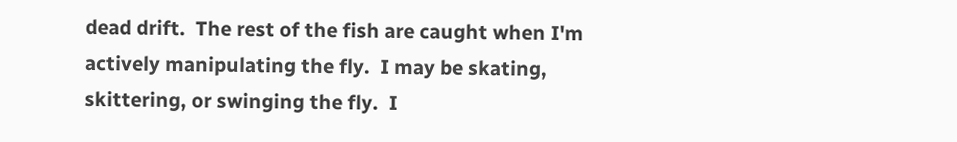dead drift.  The rest of the fish are caught when I'm actively manipulating the fly.  I may be skating, skittering, or swinging the fly.  I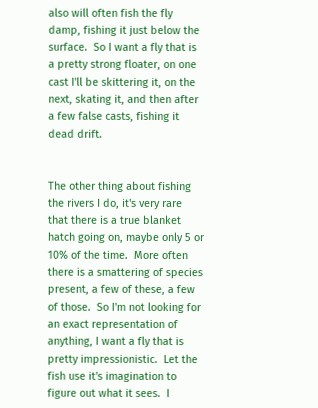also will often fish the fly damp, fishing it just below the surface.  So I want a fly that is a pretty strong floater, on one cast I'll be skittering it, on the next, skating it, and then after a few false casts, fishing it dead drift.


The other thing about fishing the rivers I do, it's very rare that there is a true blanket hatch going on, maybe only 5 or 10% of the time.  More often there is a smattering of species present, a few of these, a few of those.  So I'm not looking for an exact representation of anything, I want a fly that is pretty impressionistic.  Let the fish use it's imagination to figure out what it sees.  I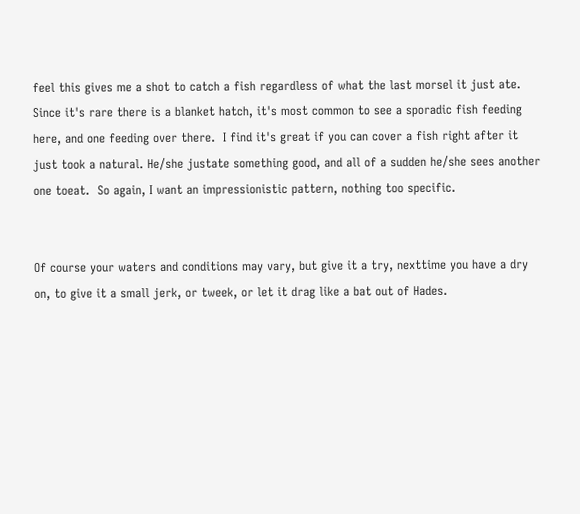feel this gives me a shot to catch a fish regardless of what the last morsel it just ate.  Since it's rare there is a blanket hatch, it's most common to see a sporadic fish feeding here, and one feeding over there.  I find it's great if you can cover a fish right after it just took a natural. He/she justate something good, and all of a sudden he/she sees another one toeat.  So again, I want an impressionistic pattern, nothing too specific.


Of course your waters and conditions may vary, but give it a try, nexttime you have a dry on, to give it a small jerk, or tweek, or let it drag like a bat out of Hades.